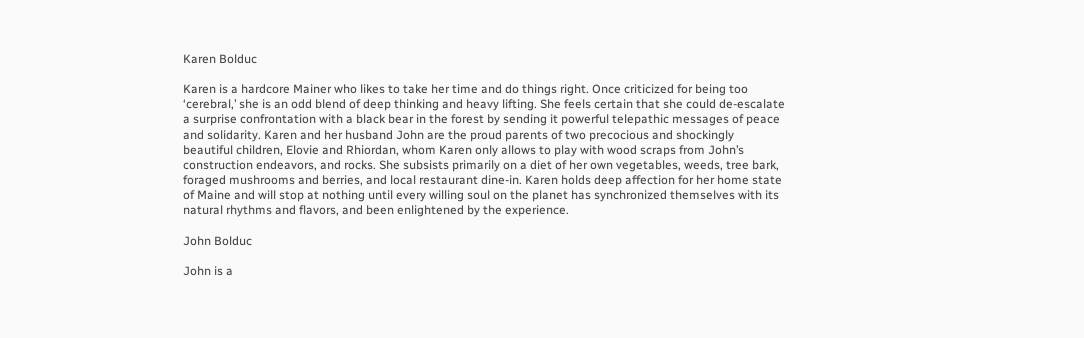Karen Bolduc

Karen is a hardcore Mainer who likes to take her time and do things right. Once criticized for being too ‘cerebral,’ she is an odd blend of deep thinking and heavy lifting. She feels certain that she could de-escalate a surprise confrontation with a black bear in the forest by sending it powerful telepathic messages of peace and solidarity. Karen and her husband John are the proud parents of two precocious and shockingly beautiful children, Elovie and Rhiordan, whom Karen only allows to play with wood scraps from John’s construction endeavors, and rocks. She subsists primarily on a diet of her own vegetables, weeds, tree bark, foraged mushrooms and berries, and local restaurant dine-in. Karen holds deep affection for her home state of Maine and will stop at nothing until every willing soul on the planet has synchronized themselves with its natural rhythms and flavors, and been enlightened by the experience.

John Bolduc

John is a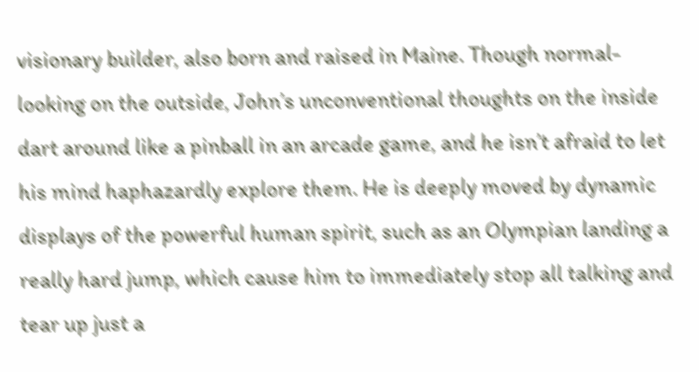visionary builder, also born and raised in Maine. Though normal-looking on the outside, John’s unconventional thoughts on the inside dart around like a pinball in an arcade game, and he isn’t afraid to let his mind haphazardly explore them. He is deeply moved by dynamic displays of the powerful human spirit, such as an Olympian landing a really hard jump, which cause him to immediately stop all talking and tear up just a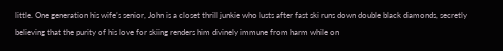little. One generation his wife’s senior, John is a closet thrill junkie who lusts after fast ski runs down double black diamonds, secretly believing that the purity of his love for skiing renders him divinely immune from harm while on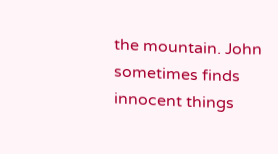the mountain. John sometimes finds innocent things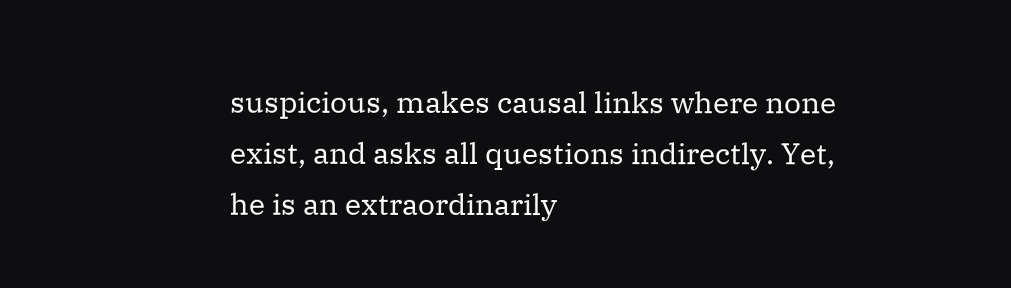suspicious, makes causal links where none exist, and asks all questions indirectly. Yet, he is an extraordinarily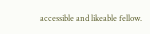accessible and likeable fellow.